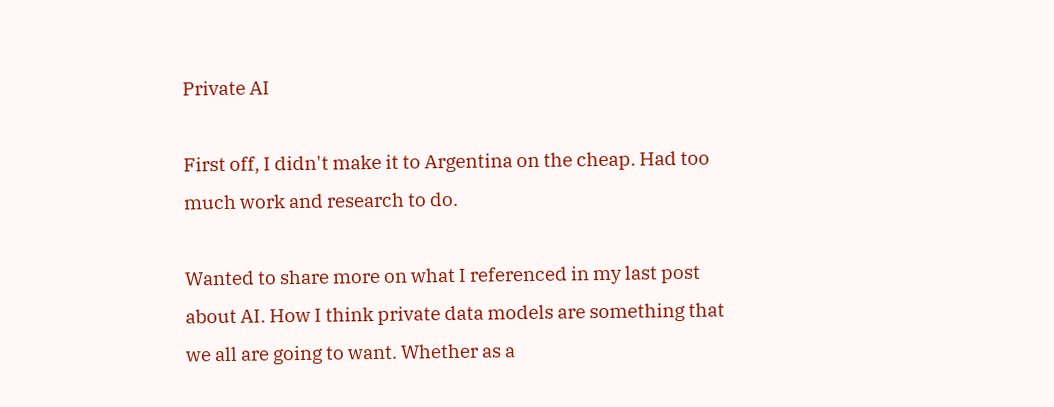Private AI

First off, I didn't make it to Argentina on the cheap. Had too much work and research to do.

Wanted to share more on what I referenced in my last post about AI. How I think private data models are something that we all are going to want. Whether as a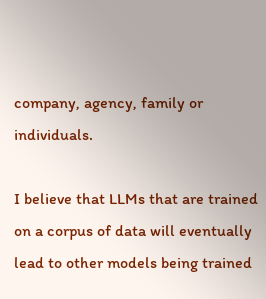company, agency, family or individuals.

I believe that LLMs that are trained on a corpus of data will eventually lead to other models being trained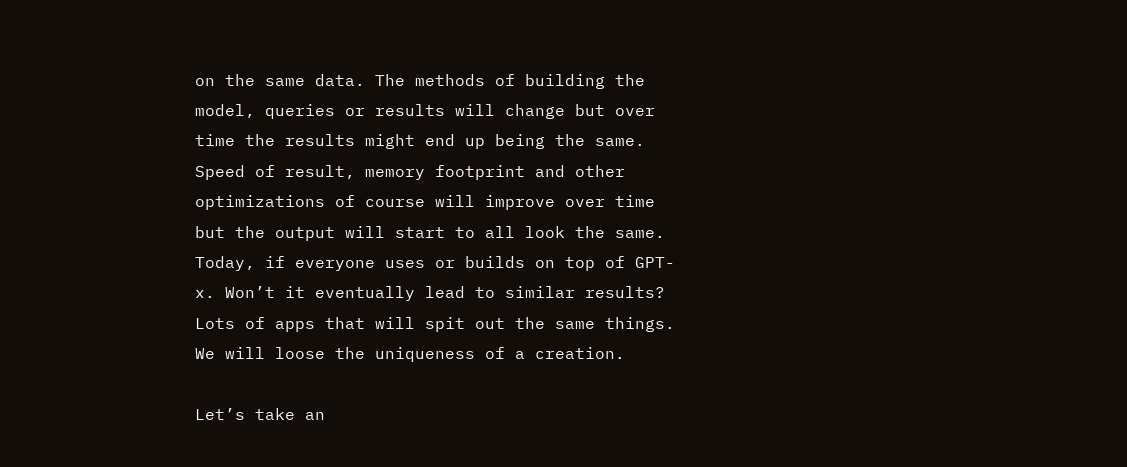on the same data. The methods of building the model, queries or results will change but over time the results might end up being the same. Speed of result, memory footprint and other optimizations of course will improve over time but the output will start to all look the same. Today, if everyone uses or builds on top of GPT-x. Won’t it eventually lead to similar results? Lots of apps that will spit out the same things. We will loose the uniqueness of a creation.

Let’s take an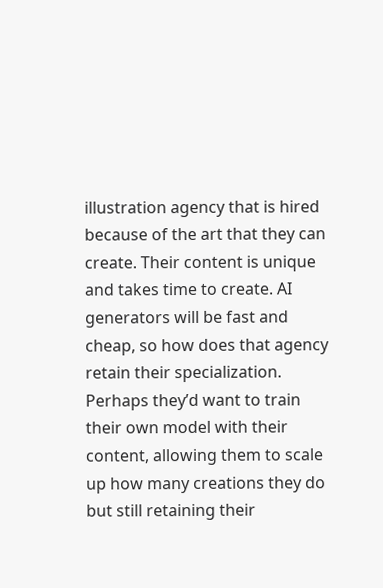illustration agency that is hired because of the art that they can create. Their content is unique and takes time to create. AI generators will be fast and cheap, so how does that agency retain their specialization. Perhaps they’d want to train their own model with their content, allowing them to scale up how many creations they do but still retaining their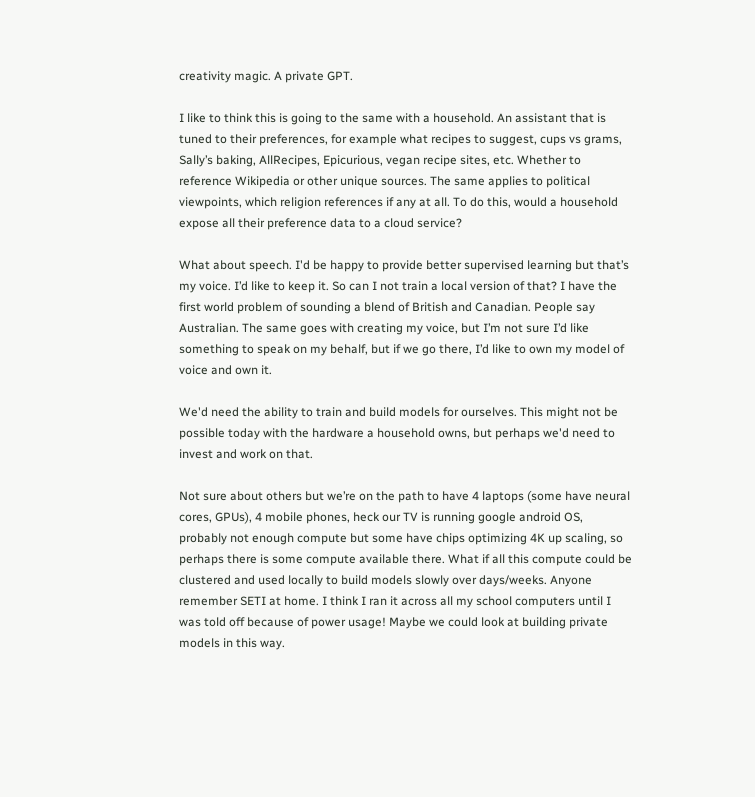creativity magic. A private GPT.

I like to think this is going to the same with a household. An assistant that is tuned to their preferences, for example what recipes to suggest, cups vs grams, Sally’s baking, AllRecipes, Epicurious, vegan recipe sites, etc. Whether to reference Wikipedia or other unique sources. The same applies to political viewpoints, which religion references if any at all. To do this, would a household expose all their preference data to a cloud service?

What about speech. I'd be happy to provide better supervised learning but that’s my voice. I’d like to keep it. So can I not train a local version of that? I have the first world problem of sounding a blend of British and Canadian. People say Australian. The same goes with creating my voice, but I’m not sure I’d like something to speak on my behalf, but if we go there, I’d like to own my model of voice and own it.

We'd need the ability to train and build models for ourselves. This might not be possible today with the hardware a household owns, but perhaps we'd need to invest and work on that.

Not sure about others but we’re on the path to have 4 laptops (some have neural cores, GPUs), 4 mobile phones, heck our TV is running google android OS, probably not enough compute but some have chips optimizing 4K up scaling, so perhaps there is some compute available there. What if all this compute could be clustered and used locally to build models slowly over days/weeks. Anyone remember SETI at home. I think I ran it across all my school computers until I was told off because of power usage! Maybe we could look at building private models in this way.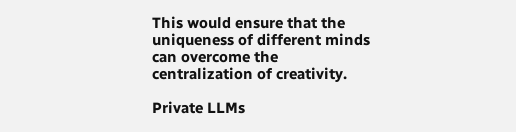This would ensure that the uniqueness of different minds can overcome the centralization of creativity.

Private LLMs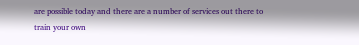are possible today and there are a number of services out there to train your own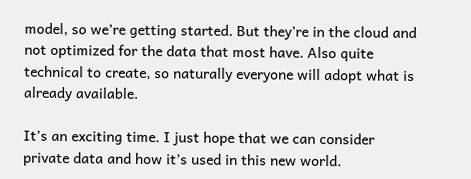model, so we’re getting started. But they’re in the cloud and not optimized for the data that most have. Also quite technical to create, so naturally everyone will adopt what is already available.

It’s an exciting time. I just hope that we can consider private data and how it’s used in this new world.